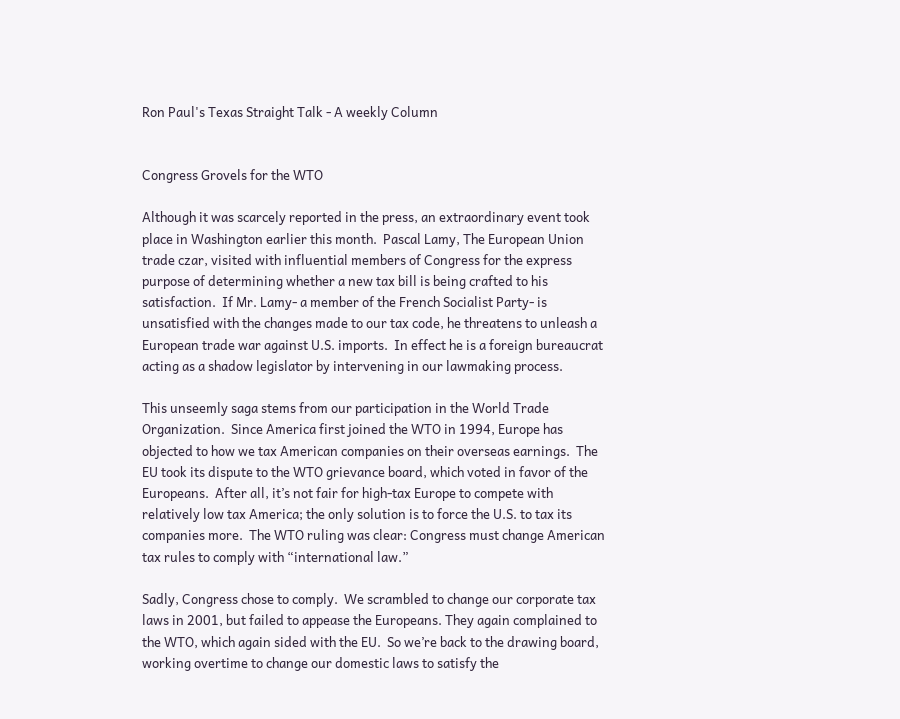Ron Paul's Texas Straight Talk - A weekly Column


Congress Grovels for the WTO

Although it was scarcely reported in the press, an extraordinary event took place in Washington earlier this month.  Pascal Lamy, The European Union trade czar, visited with influential members of Congress for the express purpose of determining whether a new tax bill is being crafted to his satisfaction.  If Mr. Lamy- a member of the French Socialist Party- is unsatisfied with the changes made to our tax code, he threatens to unleash a European trade war against U.S. imports.  In effect he is a foreign bureaucrat acting as a shadow legislator by intervening in our lawmaking process.

This unseemly saga stems from our participation in the World Trade Organization.  Since America first joined the WTO in 1994, Europe has objected to how we tax American companies on their overseas earnings.  The EU took its dispute to the WTO grievance board, which voted in favor of the Europeans.  After all, it’s not fair for high-tax Europe to compete with relatively low tax America; the only solution is to force the U.S. to tax its companies more.  The WTO ruling was clear: Congress must change American tax rules to comply with “international law.”

Sadly, Congress chose to comply.  We scrambled to change our corporate tax laws in 2001, but failed to appease the Europeans. They again complained to the WTO, which again sided with the EU.  So we’re back to the drawing board, working overtime to change our domestic laws to satisfy the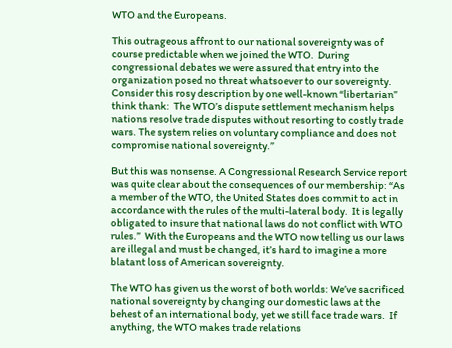WTO and the Europeans.

This outrageous affront to our national sovereignty was of course predictable when we joined the WTO.  During congressional debates we were assured that entry into the organization posed no threat whatsoever to our sovereignty.  Consider this rosy description by one well-known “libertarian” think thank:  The WTO’s dispute settlement mechanism helps nations resolve trade disputes without resorting to costly trade wars. The system relies on voluntary compliance and does not compromise national sovereignty.”

But this was nonsense. A Congressional Research Service report was quite clear about the consequences of our membership: “As a member of the WTO, the United States does commit to act in accordance with the rules of the multi-lateral body.  It is legally obligated to insure that national laws do not conflict with WTO rules.”  With the Europeans and the WTO now telling us our laws are illegal and must be changed, it’s hard to imagine a more blatant loss of American sovereignty.

The WTO has given us the worst of both worlds: We’ve sacrificed national sovereignty by changing our domestic laws at the behest of an international body, yet we still face trade wars.  If anything, the WTO makes trade relations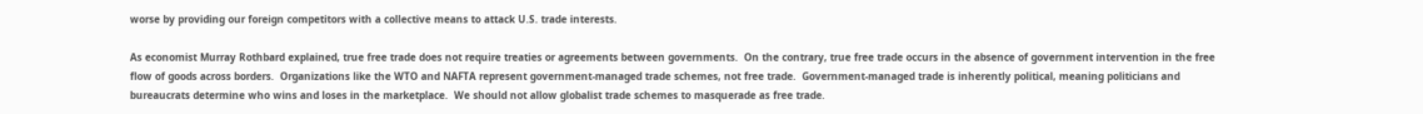worse by providing our foreign competitors with a collective means to attack U.S. trade interests.

As economist Murray Rothbard explained, true free trade does not require treaties or agreements between governments.  On the contrary, true free trade occurs in the absence of government intervention in the free flow of goods across borders.  Organizations like the WTO and NAFTA represent government-managed trade schemes, not free trade.  Government-managed trade is inherently political, meaning politicians and bureaucrats determine who wins and loses in the marketplace.  We should not allow globalist trade schemes to masquerade as free trade.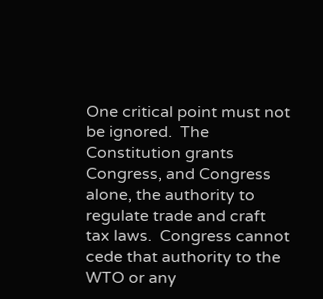One critical point must not be ignored.  The Constitution grants Congress, and Congress alone, the authority to regulate trade and craft tax laws.  Congress cannot cede that authority to the WTO or any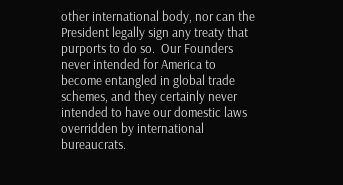other international body, nor can the President legally sign any treaty that purports to do so.  Our Founders never intended for America to become entangled in global trade schemes, and they certainly never intended to have our domestic laws overridden by international bureaucrats.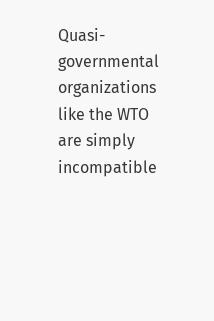Quasi-governmental organizations like the WTO are simply incompatible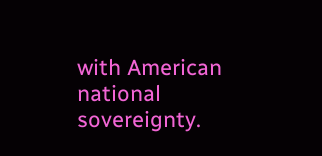with American national sovereignty.